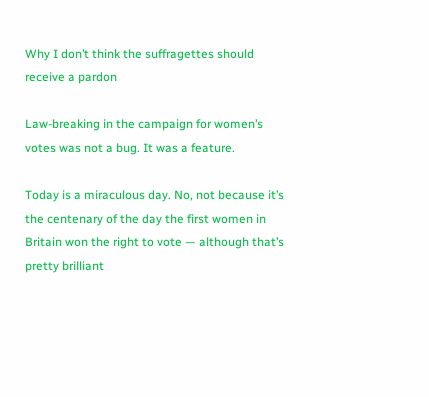Why I don’t think the suffragettes should receive a pardon

Law-breaking in the campaign for women’s votes was not a bug. It was a feature.

Today is a miraculous day. No, not because it’s the centenary of the day the first women in Britain won the right to vote — although that’s pretty brilliant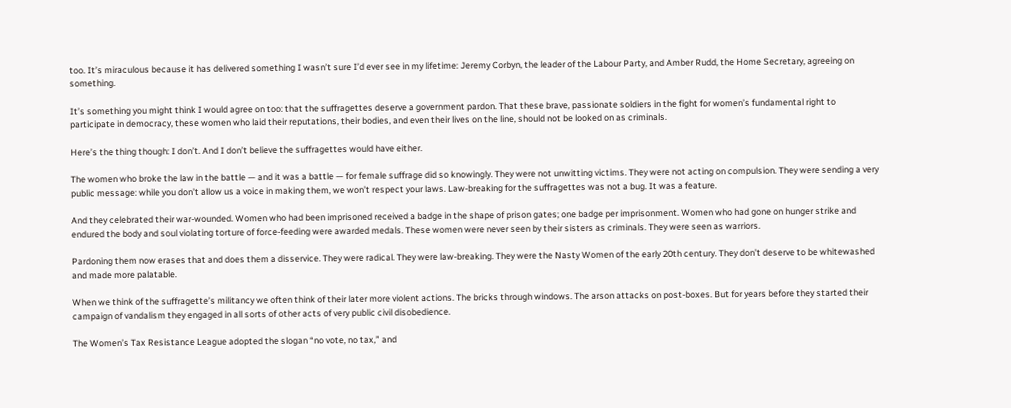too. It’s miraculous because it has delivered something I wasn’t sure I’d ever see in my lifetime: Jeremy Corbyn, the leader of the Labour Party, and Amber Rudd, the Home Secretary, agreeing on something.

It’s something you might think I would agree on too: that the suffragettes deserve a government pardon. That these brave, passionate soldiers in the fight for women’s fundamental right to participate in democracy, these women who laid their reputations, their bodies, and even their lives on the line, should not be looked on as criminals.

Here’s the thing though: I don’t. And I don’t believe the suffragettes would have either.

The women who broke the law in the battle — and it was a battle — for female suffrage did so knowingly. They were not unwitting victims. They were not acting on compulsion. They were sending a very public message: while you don’t allow us a voice in making them, we won’t respect your laws. Law-breaking for the suffragettes was not a bug. It was a feature.

And they celebrated their war-wounded. Women who had been imprisoned received a badge in the shape of prison gates; one badge per imprisonment. Women who had gone on hunger strike and endured the body and soul violating torture of force-feeding were awarded medals. These women were never seen by their sisters as criminals. They were seen as warriors.

Pardoning them now erases that and does them a disservice. They were radical. They were law-breaking. They were the Nasty Women of the early 20th century. They don’t deserve to be whitewashed and made more palatable.

When we think of the suffragette’s militancy we often think of their later more violent actions. The bricks through windows. The arson attacks on post-boxes. But for years before they started their campaign of vandalism they engaged in all sorts of other acts of very public civil disobedience.

The Women’s Tax Resistance League adopted the slogan “no vote, no tax,” and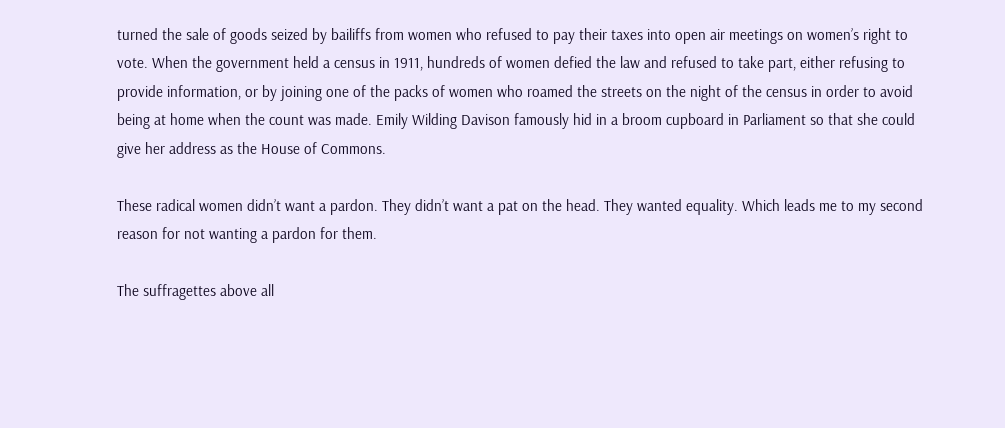turned the sale of goods seized by bailiffs from women who refused to pay their taxes into open air meetings on women’s right to vote. When the government held a census in 1911, hundreds of women defied the law and refused to take part, either refusing to provide information, or by joining one of the packs of women who roamed the streets on the night of the census in order to avoid being at home when the count was made. Emily Wilding Davison famously hid in a broom cupboard in Parliament so that she could give her address as the House of Commons.

These radical women didn’t want a pardon. They didn’t want a pat on the head. They wanted equality. Which leads me to my second reason for not wanting a pardon for them.

The suffragettes above all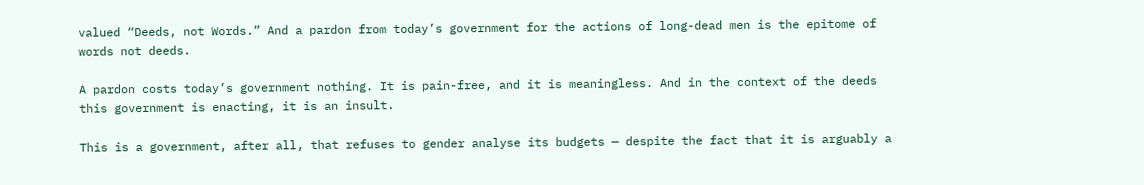valued “Deeds, not Words.” And a pardon from today’s government for the actions of long-dead men is the epitome of words not deeds.

A pardon costs today’s government nothing. It is pain-free, and it is meaningless. And in the context of the deeds this government is enacting, it is an insult.

This is a government, after all, that refuses to gender analyse its budgets — despite the fact that it is arguably a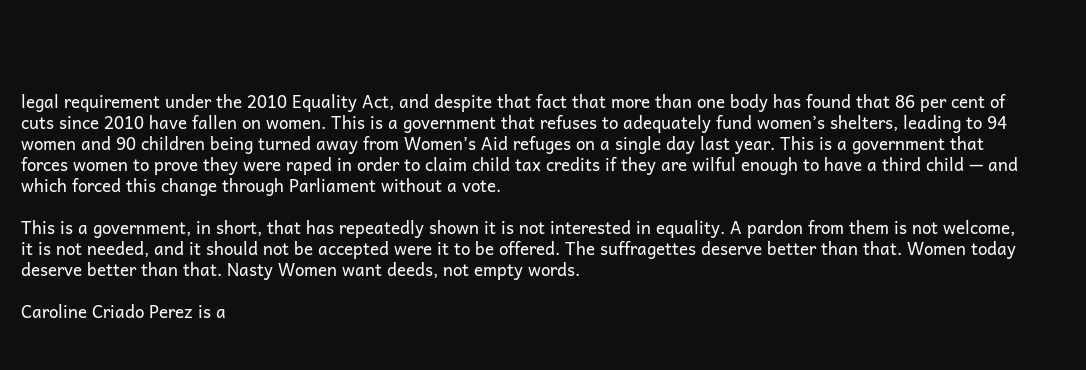legal requirement under the 2010 Equality Act, and despite that fact that more than one body has found that 86 per cent of cuts since 2010 have fallen on women. This is a government that refuses to adequately fund women’s shelters, leading to 94 women and 90 children being turned away from Women’s Aid refuges on a single day last year. This is a government that forces women to prove they were raped in order to claim child tax credits if they are wilful enough to have a third child — and which forced this change through Parliament without a vote.

This is a government, in short, that has repeatedly shown it is not interested in equality. A pardon from them is not welcome, it is not needed, and it should not be accepted were it to be offered. The suffragettes deserve better than that. Women today deserve better than that. Nasty Women want deeds, not empty words.

Caroline Criado Perez is a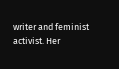writer and feminist activist. Her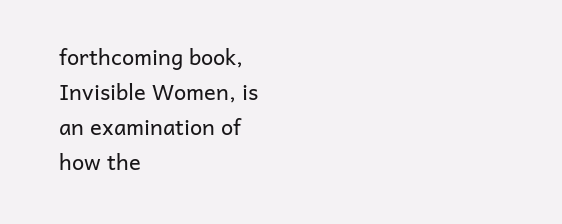forthcoming book, Invisible Women, is an examination of how the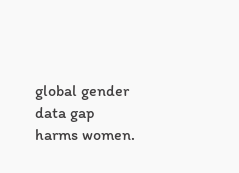global gender data gap harms women.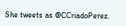She tweets as @CCriadoPerez.